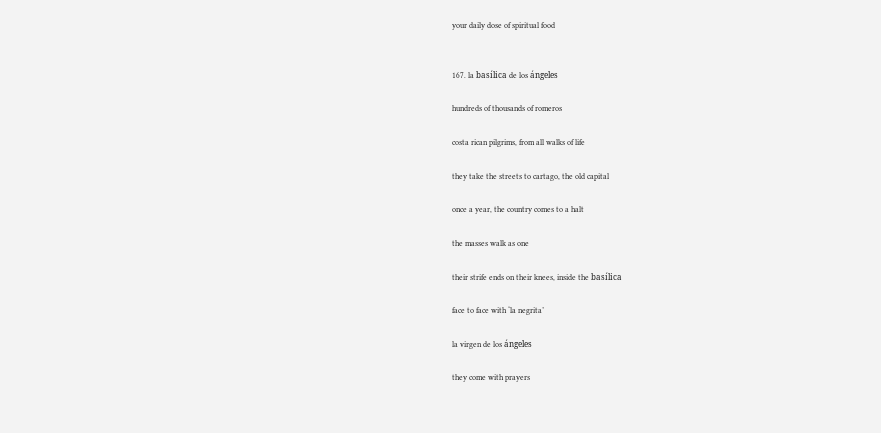your daily dose of spiritual food


167. la basílica de los ángeles

hundreds of thousands of romeros

costa rican pilgrims, from all walks of life

they take the streets to cartago, the old capital

once a year, the country comes to a halt

the masses walk as one

their strife ends on their knees, inside the basílica

face to face with ‘la negrita’

la virgen de los ángeles

they come with prayers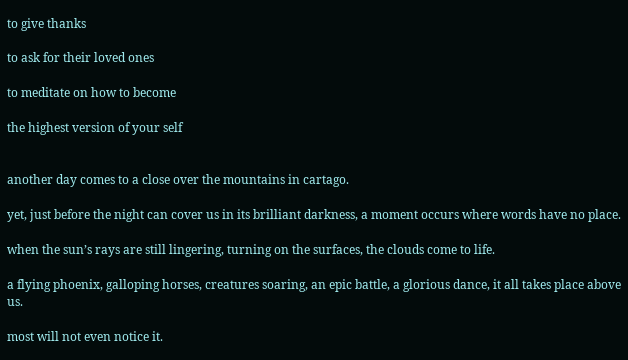to give thanks

to ask for their loved ones

to meditate on how to become

the highest version of your self


another day comes to a close over the mountains in cartago.

yet, just before the night can cover us in its brilliant darkness, a moment occurs where words have no place.

when the sun’s rays are still lingering, turning on the surfaces, the clouds come to life.

a flying phoenix, galloping horses, creatures soaring, an epic battle, a glorious dance, it all takes place above us.

most will not even notice it.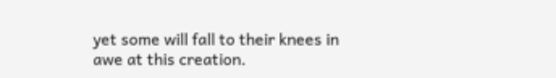yet some will fall to their knees in awe at this creation.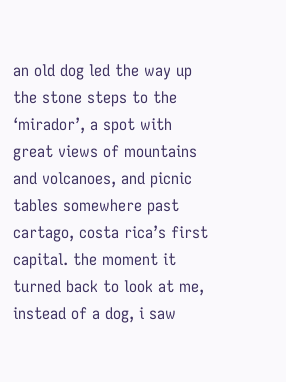an old dog led the way up the stone steps to the ‘mirador’, a spot with great views of mountains and volcanoes, and picnic tables somewhere past cartago, costa rica’s first capital. the moment it turned back to look at me, instead of a dog, i saw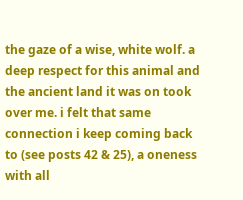the gaze of a wise, white wolf. a deep respect for this animal and the ancient land it was on took over me. i felt that same connection i keep coming back to (see posts 42 & 25), a oneness with all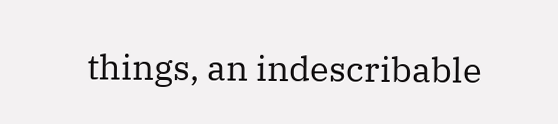things, an indescribable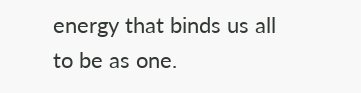energy that binds us all to be as one.